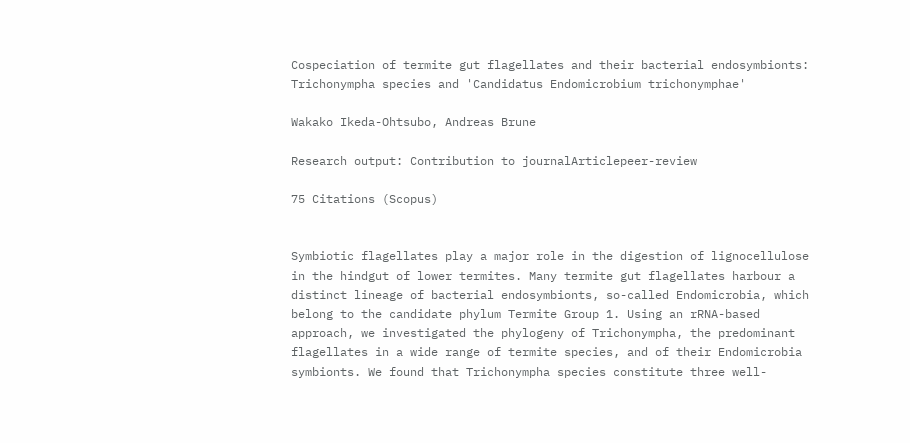Cospeciation of termite gut flagellates and their bacterial endosymbionts: Trichonympha species and 'Candidatus Endomicrobium trichonymphae'

Wakako Ikeda-Ohtsubo, Andreas Brune

Research output: Contribution to journalArticlepeer-review

75 Citations (Scopus)


Symbiotic flagellates play a major role in the digestion of lignocellulose in the hindgut of lower termites. Many termite gut flagellates harbour a distinct lineage of bacterial endosymbionts, so-called Endomicrobia, which belong to the candidate phylum Termite Group 1. Using an rRNA-based approach, we investigated the phylogeny of Trichonympha, the predominant flagellates in a wide range of termite species, and of their Endomicrobia symbionts. We found that Trichonympha species constitute three well-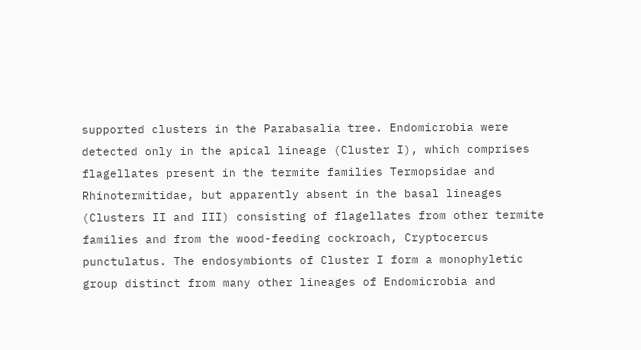supported clusters in the Parabasalia tree. Endomicrobia were detected only in the apical lineage (Cluster I), which comprises flagellates present in the termite families Termopsidae and Rhinotermitidae, but apparently absent in the basal lineages (Clusters II and III) consisting of flagellates from other termite families and from the wood-feeding cockroach, Cryptocercus punctulatus. The endosymbionts of Cluster I form a monophyletic group distinct from many other lineages of Endomicrobia and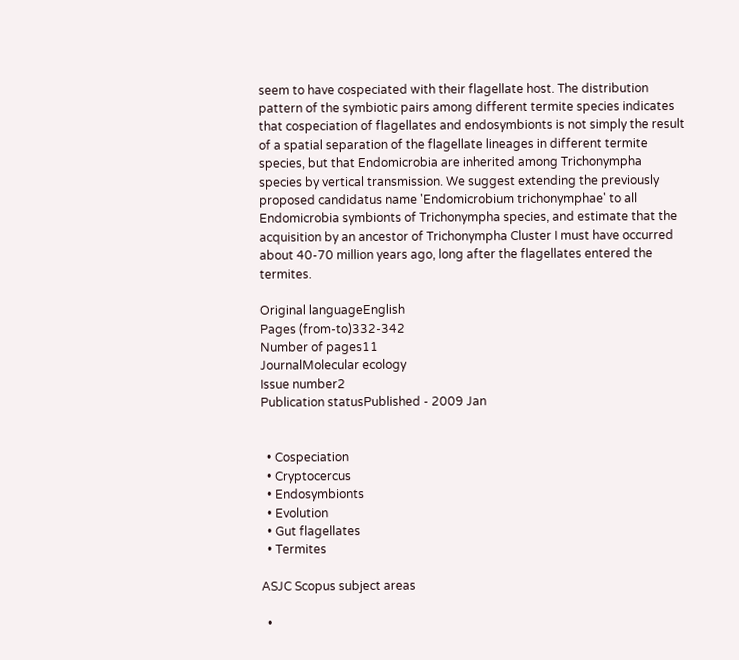seem to have cospeciated with their flagellate host. The distribution pattern of the symbiotic pairs among different termite species indicates that cospeciation of flagellates and endosymbionts is not simply the result of a spatial separation of the flagellate lineages in different termite species, but that Endomicrobia are inherited among Trichonympha species by vertical transmission. We suggest extending the previously proposed candidatus name 'Endomicrobium trichonymphae' to all Endomicrobia symbionts of Trichonympha species, and estimate that the acquisition by an ancestor of Trichonympha Cluster I must have occurred about 40-70 million years ago, long after the flagellates entered the termites.

Original languageEnglish
Pages (from-to)332-342
Number of pages11
JournalMolecular ecology
Issue number2
Publication statusPublished - 2009 Jan


  • Cospeciation
  • Cryptocercus
  • Endosymbionts
  • Evolution
  • Gut flagellates
  • Termites

ASJC Scopus subject areas

  •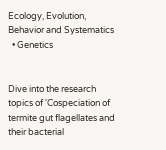Ecology, Evolution, Behavior and Systematics
  • Genetics


Dive into the research topics of 'Cospeciation of termite gut flagellates and their bacterial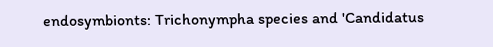endosymbionts: Trichonympha species and 'Candidatus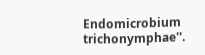Endomicrobium trichonymphae''.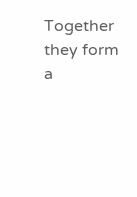Together they form a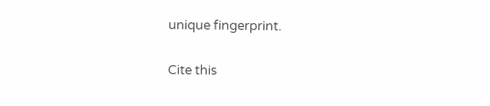unique fingerprint.

Cite this